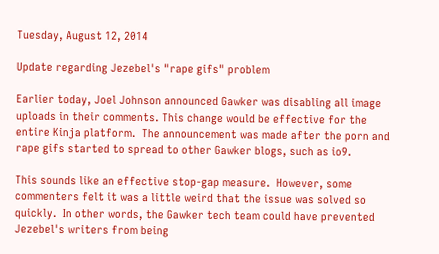Tuesday, August 12, 2014

Update regarding Jezebel's "rape gifs" problem

Earlier today, Joel Johnson announced Gawker was disabling all image uploads in their comments. This change would be effective for the entire Kinja platform.  The announcement was made after the porn and rape gifs started to spread to other Gawker blogs, such as io9.

This sounds like an effective stop-gap measure.  However, some commenters felt it was a little weird that the issue was solved so quickly.  In other words, the Gawker tech team could have prevented Jezebel's writers from being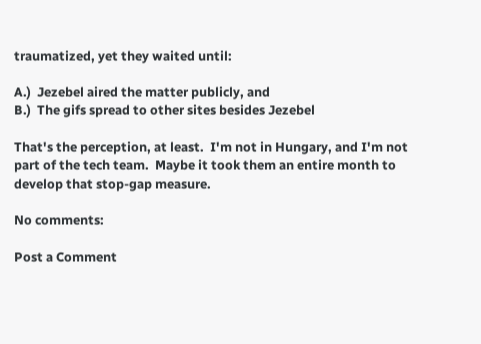traumatized, yet they waited until:

A.)  Jezebel aired the matter publicly, and
B.)  The gifs spread to other sites besides Jezebel

That's the perception, at least.  I'm not in Hungary, and I'm not part of the tech team.  Maybe it took them an entire month to develop that stop-gap measure.

No comments:

Post a Comment